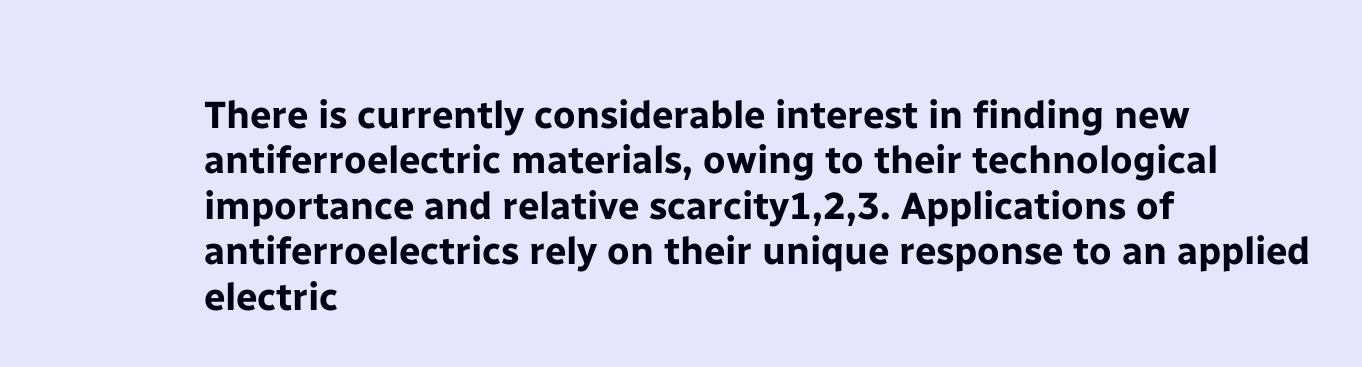There is currently considerable interest in finding new antiferroelectric materials, owing to their technological importance and relative scarcity1,2,3. Applications of antiferroelectrics rely on their unique response to an applied electric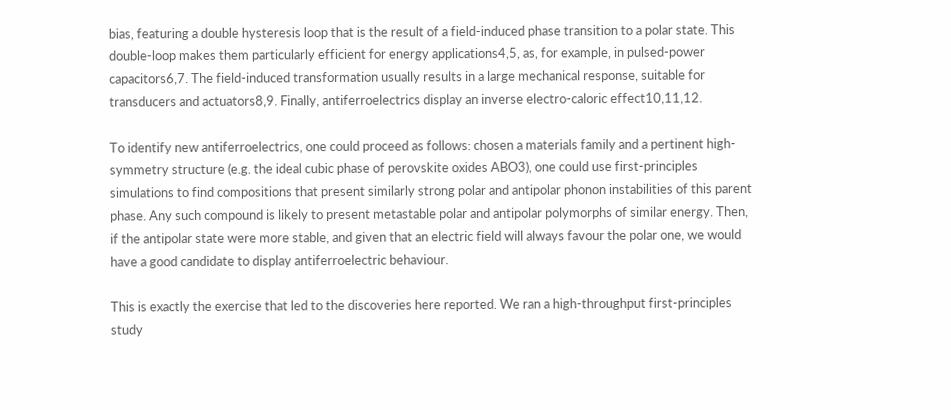bias, featuring a double hysteresis loop that is the result of a field-induced phase transition to a polar state. This double-loop makes them particularly efficient for energy applications4,5, as, for example, in pulsed-power capacitors6,7. The field-induced transformation usually results in a large mechanical response, suitable for transducers and actuators8,9. Finally, antiferroelectrics display an inverse electro-caloric effect10,11,12.

To identify new antiferroelectrics, one could proceed as follows: chosen a materials family and a pertinent high-symmetry structure (e.g. the ideal cubic phase of perovskite oxides ABO3), one could use first-principles simulations to find compositions that present similarly strong polar and antipolar phonon instabilities of this parent phase. Any such compound is likely to present metastable polar and antipolar polymorphs of similar energy. Then, if the antipolar state were more stable, and given that an electric field will always favour the polar one, we would have a good candidate to display antiferroelectric behaviour.

This is exactly the exercise that led to the discoveries here reported. We ran a high-throughput first-principles study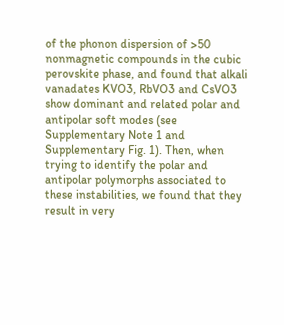of the phonon dispersion of >50 nonmagnetic compounds in the cubic perovskite phase, and found that alkali vanadates KVO3, RbVO3 and CsVO3 show dominant and related polar and antipolar soft modes (see Supplementary Note 1 and Supplementary Fig. 1). Then, when trying to identify the polar and antipolar polymorphs associated to these instabilities, we found that they result in very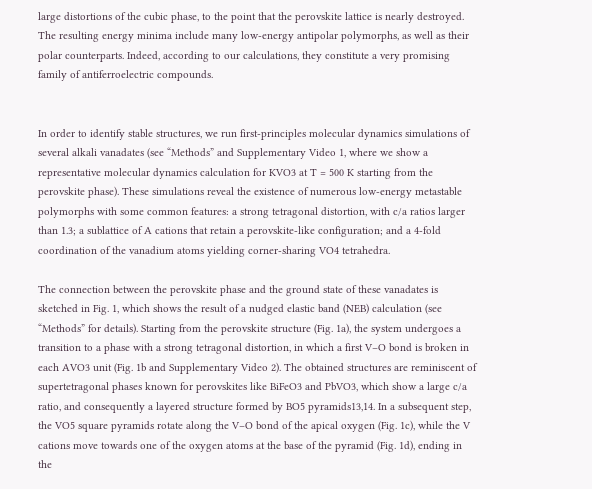large distortions of the cubic phase, to the point that the perovskite lattice is nearly destroyed. The resulting energy minima include many low-energy antipolar polymorphs, as well as their polar counterparts. Indeed, according to our calculations, they constitute a very promising family of antiferroelectric compounds.


In order to identify stable structures, we run first-principles molecular dynamics simulations of several alkali vanadates (see “Methods” and Supplementary Video 1, where we show a representative molecular dynamics calculation for KVO3 at T = 500 K starting from the perovskite phase). These simulations reveal the existence of numerous low-energy metastable polymorphs with some common features: a strong tetragonal distortion, with c/a ratios larger than 1.3; a sublattice of A cations that retain a perovskite-like configuration; and a 4-fold coordination of the vanadium atoms yielding corner-sharing VO4 tetrahedra.

The connection between the perovskite phase and the ground state of these vanadates is sketched in Fig. 1, which shows the result of a nudged elastic band (NEB) calculation (see “Methods” for details). Starting from the perovskite structure (Fig. 1a), the system undergoes a transition to a phase with a strong tetragonal distortion, in which a first V–O bond is broken in each AVO3 unit (Fig. 1b and Supplementary Video 2). The obtained structures are reminiscent of supertetragonal phases known for perovskites like BiFeO3 and PbVO3, which show a large c/a ratio, and consequently a layered structure formed by BO5 pyramids13,14. In a subsequent step, the VO5 square pyramids rotate along the V–O bond of the apical oxygen (Fig. 1c), while the V cations move towards one of the oxygen atoms at the base of the pyramid (Fig. 1d), ending in the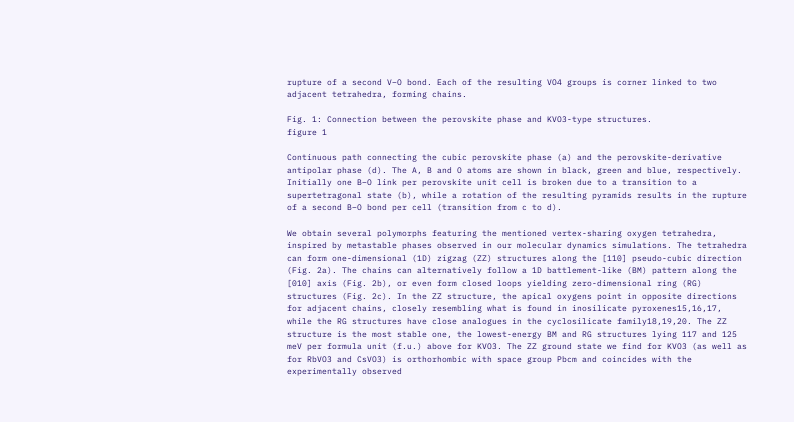rupture of a second V–O bond. Each of the resulting VO4 groups is corner linked to two adjacent tetrahedra, forming chains.

Fig. 1: Connection between the perovskite phase and KVO3-type structures.
figure 1

Continuous path connecting the cubic perovskite phase (a) and the perovskite-derivative antipolar phase (d). The A, B and O atoms are shown in black, green and blue, respectively. Initially one B–O link per perovskite unit cell is broken due to a transition to a supertetragonal state (b), while a rotation of the resulting pyramids results in the rupture of a second B–O bond per cell (transition from c to d).

We obtain several polymorphs featuring the mentioned vertex-sharing oxygen tetrahedra, inspired by metastable phases observed in our molecular dynamics simulations. The tetrahedra can form one-dimensional (1D) zigzag (ZZ) structures along the [110] pseudo-cubic direction (Fig. 2a). The chains can alternatively follow a 1D battlement-like (BM) pattern along the [010] axis (Fig. 2b), or even form closed loops yielding zero-dimensional ring (RG) structures (Fig. 2c). In the ZZ structure, the apical oxygens point in opposite directions for adjacent chains, closely resembling what is found in inosilicate pyroxenes15,16,17, while the RG structures have close analogues in the cyclosilicate family18,19,20. The ZZ structure is the most stable one, the lowest-energy BM and RG structures lying 117 and 125 meV per formula unit (f.u.) above for KVO3. The ZZ ground state we find for KVO3 (as well as for RbVO3 and CsVO3) is orthorhombic with space group Pbcm and coincides with the experimentally observed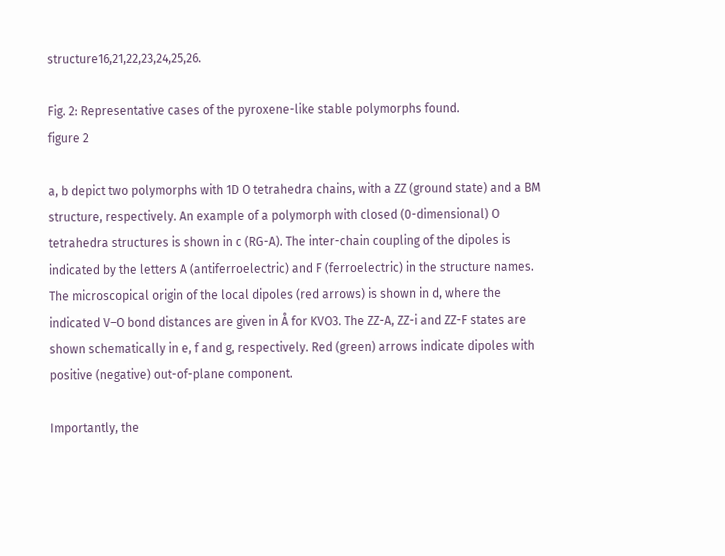structure16,21,22,23,24,25,26.

Fig. 2: Representative cases of the pyroxene-like stable polymorphs found.
figure 2

a, b depict two polymorphs with 1D O tetrahedra chains, with a ZZ (ground state) and a BM structure, respectively. An example of a polymorph with closed (0-dimensional) O tetrahedra structures is shown in c (RG-A). The inter-chain coupling of the dipoles is indicated by the letters A (antiferroelectric) and F (ferroelectric) in the structure names. The microscopical origin of the local dipoles (red arrows) is shown in d, where the indicated V–O bond distances are given in Å for KVO3. The ZZ-A, ZZ-i and ZZ-F states are shown schematically in e, f and g, respectively. Red (green) arrows indicate dipoles with positive (negative) out-of-plane component.

Importantly, the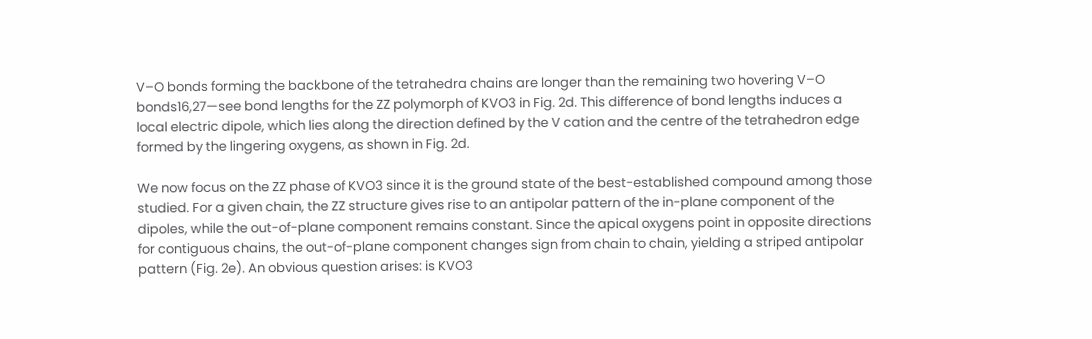V–O bonds forming the backbone of the tetrahedra chains are longer than the remaining two hovering V–O bonds16,27—see bond lengths for the ZZ polymorph of KVO3 in Fig. 2d. This difference of bond lengths induces a local electric dipole, which lies along the direction defined by the V cation and the centre of the tetrahedron edge formed by the lingering oxygens, as shown in Fig. 2d.

We now focus on the ZZ phase of KVO3 since it is the ground state of the best-established compound among those studied. For a given chain, the ZZ structure gives rise to an antipolar pattern of the in-plane component of the dipoles, while the out-of-plane component remains constant. Since the apical oxygens point in opposite directions for contiguous chains, the out-of-plane component changes sign from chain to chain, yielding a striped antipolar pattern (Fig. 2e). An obvious question arises: is KVO3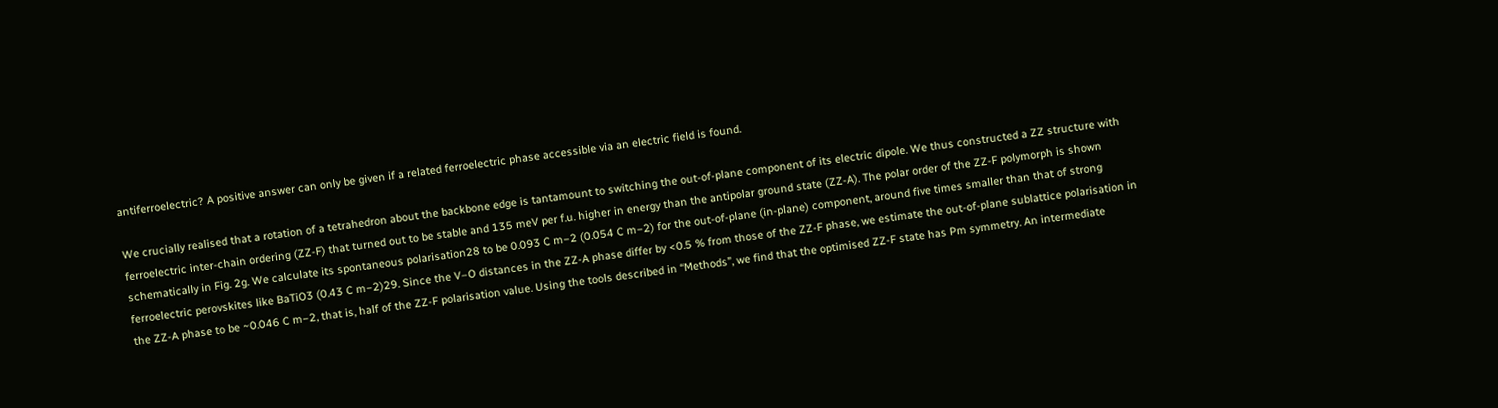antiferroelectric? A positive answer can only be given if a related ferroelectric phase accessible via an electric field is found.

We crucially realised that a rotation of a tetrahedron about the backbone edge is tantamount to switching the out-of-plane component of its electric dipole. We thus constructed a ZZ structure with ferroelectric inter-chain ordering (ZZ-F) that turned out to be stable and 135 meV per f.u. higher in energy than the antipolar ground state (ZZ-A). The polar order of the ZZ-F polymorph is shown schematically in Fig. 2g. We calculate its spontaneous polarisation28 to be 0.093 C m−2 (0.054 C m−2) for the out-of-plane (in-plane) component, around five times smaller than that of strong ferroelectric perovskites like BaTiO3 (0.43 C m−2)29. Since the V–O distances in the ZZ-A phase differ by <0.5 % from those of the ZZ-F phase, we estimate the out-of-plane sublattice polarisation in the ZZ-A phase to be ~0.046 C m−2, that is, half of the ZZ-F polarisation value. Using the tools described in “Methods”, we find that the optimised ZZ-F state has Pm symmetry. An intermediate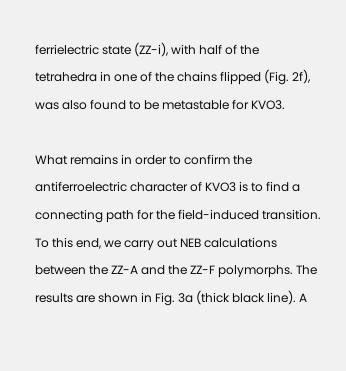ferrielectric state (ZZ-i), with half of the tetrahedra in one of the chains flipped (Fig. 2f), was also found to be metastable for KVO3.

What remains in order to confirm the antiferroelectric character of KVO3 is to find a connecting path for the field-induced transition. To this end, we carry out NEB calculations between the ZZ-A and the ZZ-F polymorphs. The results are shown in Fig. 3a (thick black line). A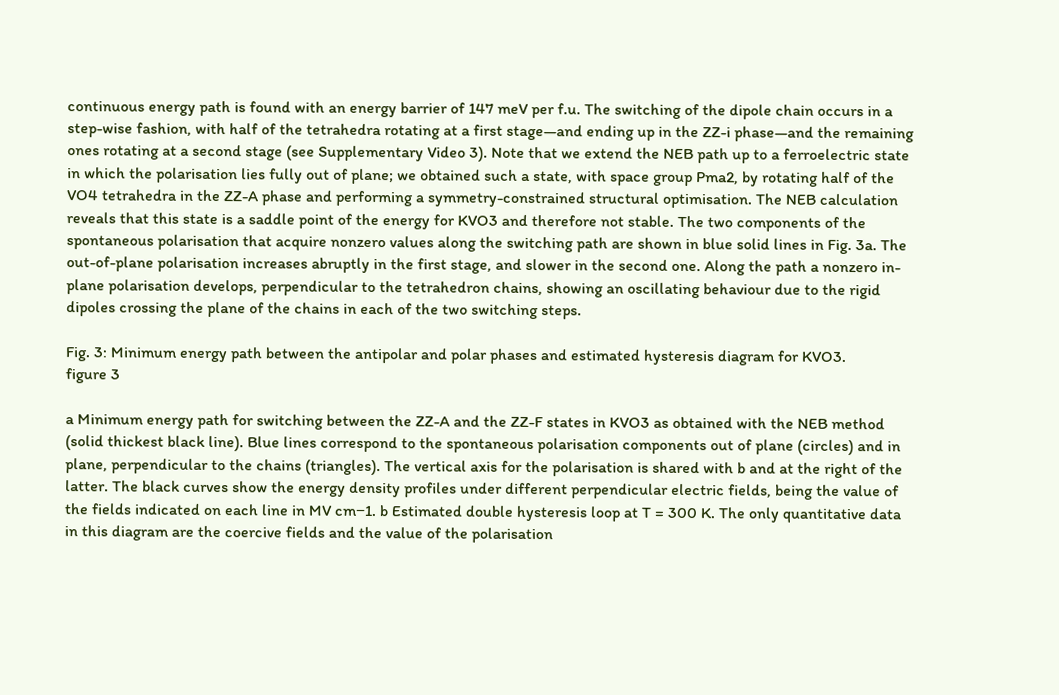continuous energy path is found with an energy barrier of 147 meV per f.u. The switching of the dipole chain occurs in a step-wise fashion, with half of the tetrahedra rotating at a first stage—and ending up in the ZZ-i phase—and the remaining ones rotating at a second stage (see Supplementary Video 3). Note that we extend the NEB path up to a ferroelectric state in which the polarisation lies fully out of plane; we obtained such a state, with space group Pma2, by rotating half of the VO4 tetrahedra in the ZZ-A phase and performing a symmetry-constrained structural optimisation. The NEB calculation reveals that this state is a saddle point of the energy for KVO3 and therefore not stable. The two components of the spontaneous polarisation that acquire nonzero values along the switching path are shown in blue solid lines in Fig. 3a. The out-of-plane polarisation increases abruptly in the first stage, and slower in the second one. Along the path a nonzero in-plane polarisation develops, perpendicular to the tetrahedron chains, showing an oscillating behaviour due to the rigid dipoles crossing the plane of the chains in each of the two switching steps.

Fig. 3: Minimum energy path between the antipolar and polar phases and estimated hysteresis diagram for KVO3.
figure 3

a Minimum energy path for switching between the ZZ-A and the ZZ-F states in KVO3 as obtained with the NEB method (solid thickest black line). Blue lines correspond to the spontaneous polarisation components out of plane (circles) and in plane, perpendicular to the chains (triangles). The vertical axis for the polarisation is shared with b and at the right of the latter. The black curves show the energy density profiles under different perpendicular electric fields, being the value of the fields indicated on each line in MV cm−1. b Estimated double hysteresis loop at T = 300 K. The only quantitative data in this diagram are the coercive fields and the value of the polarisation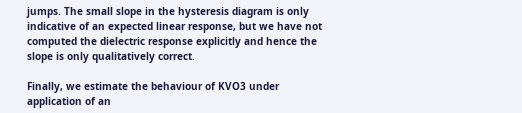jumps. The small slope in the hysteresis diagram is only indicative of an expected linear response, but we have not computed the dielectric response explicitly and hence the slope is only qualitatively correct.

Finally, we estimate the behaviour of KVO3 under application of an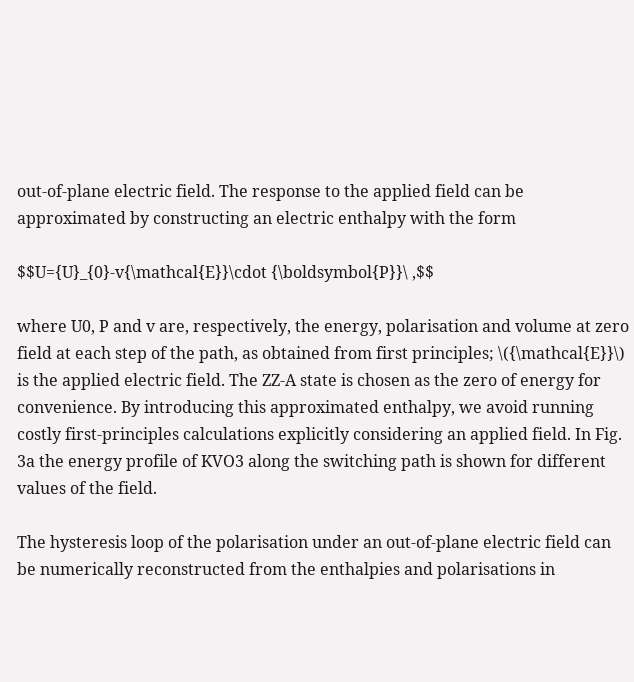out-of-plane electric field. The response to the applied field can be approximated by constructing an electric enthalpy with the form

$$U={U}_{0}-v{\mathcal{E}}\cdot {\boldsymbol{P}}\ ,$$

where U0, P and v are, respectively, the energy, polarisation and volume at zero field at each step of the path, as obtained from first principles; \({\mathcal{E}}\) is the applied electric field. The ZZ-A state is chosen as the zero of energy for convenience. By introducing this approximated enthalpy, we avoid running costly first-principles calculations explicitly considering an applied field. In Fig. 3a the energy profile of KVO3 along the switching path is shown for different values of the field.

The hysteresis loop of the polarisation under an out-of-plane electric field can be numerically reconstructed from the enthalpies and polarisations in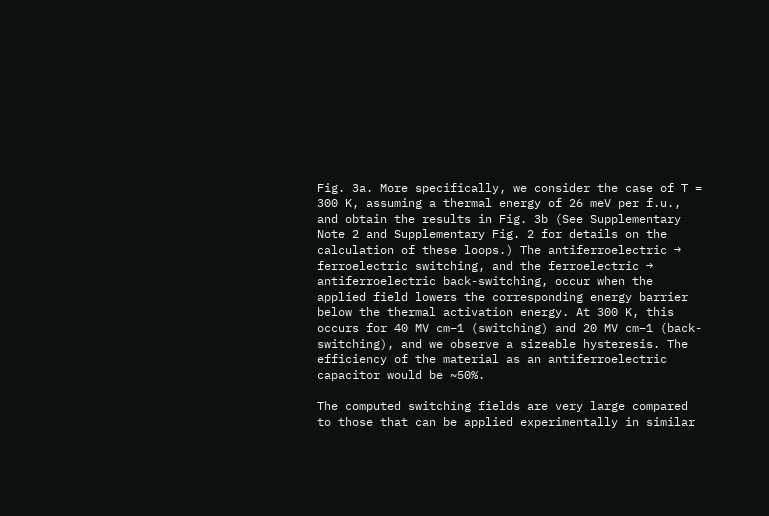Fig. 3a. More specifically, we consider the case of T = 300 K, assuming a thermal energy of 26 meV per f.u., and obtain the results in Fig. 3b (See Supplementary Note 2 and Supplementary Fig. 2 for details on the calculation of these loops.) The antiferroelectric → ferroelectric switching, and the ferroelectric → antiferroelectric back-switching, occur when the applied field lowers the corresponding energy barrier below the thermal activation energy. At 300 K, this occurs for 40 MV cm−1 (switching) and 20 MV cm−1 (back-switching), and we observe a sizeable hysteresis. The efficiency of the material as an antiferroelectric capacitor would be ~50%.

The computed switching fields are very large compared to those that can be applied experimentally in similar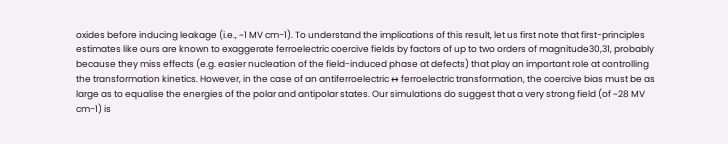oxides before inducing leakage (i.e., ~1 MV cm−1). To understand the implications of this result, let us first note that first-principles estimates like ours are known to exaggerate ferroelectric coercive fields by factors of up to two orders of magnitude30,31, probably because they miss effects (e.g. easier nucleation of the field-induced phase at defects) that play an important role at controlling the transformation kinetics. However, in the case of an antiferroelectric ↔ ferroelectric transformation, the coercive bias must be as large as to equalise the energies of the polar and antipolar states. Our simulations do suggest that a very strong field (of ~28 MV cm−1) is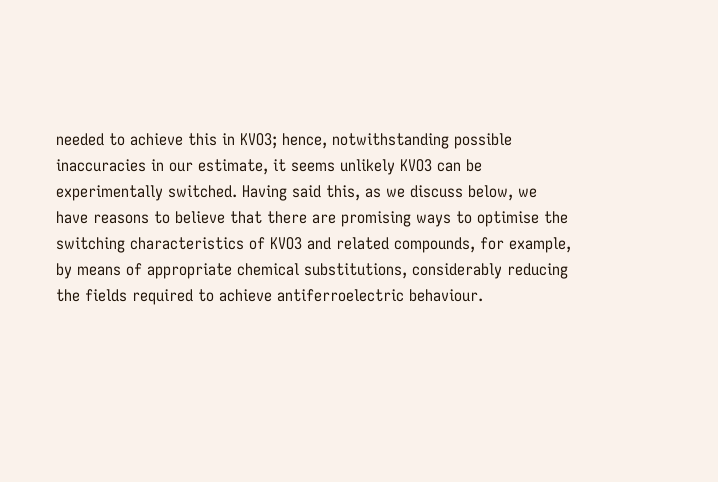needed to achieve this in KVO3; hence, notwithstanding possible inaccuracies in our estimate, it seems unlikely KVO3 can be experimentally switched. Having said this, as we discuss below, we have reasons to believe that there are promising ways to optimise the switching characteristics of KVO3 and related compounds, for example, by means of appropriate chemical substitutions, considerably reducing the fields required to achieve antiferroelectric behaviour.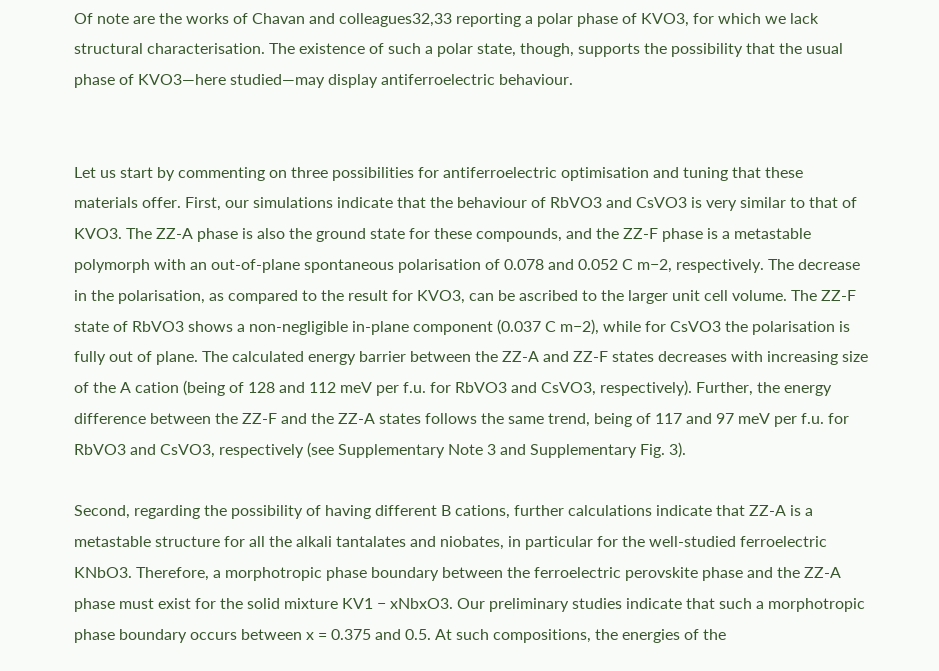Of note are the works of Chavan and colleagues32,33 reporting a polar phase of KVO3, for which we lack structural characterisation. The existence of such a polar state, though, supports the possibility that the usual phase of KVO3—here studied—may display antiferroelectric behaviour.


Let us start by commenting on three possibilities for antiferroelectric optimisation and tuning that these materials offer. First, our simulations indicate that the behaviour of RbVO3 and CsVO3 is very similar to that of KVO3. The ZZ-A phase is also the ground state for these compounds, and the ZZ-F phase is a metastable polymorph with an out-of-plane spontaneous polarisation of 0.078 and 0.052 C m−2, respectively. The decrease in the polarisation, as compared to the result for KVO3, can be ascribed to the larger unit cell volume. The ZZ-F state of RbVO3 shows a non-negligible in-plane component (0.037 C m−2), while for CsVO3 the polarisation is fully out of plane. The calculated energy barrier between the ZZ-A and ZZ-F states decreases with increasing size of the A cation (being of 128 and 112 meV per f.u. for RbVO3 and CsVO3, respectively). Further, the energy difference between the ZZ-F and the ZZ-A states follows the same trend, being of 117 and 97 meV per f.u. for RbVO3 and CsVO3, respectively (see Supplementary Note 3 and Supplementary Fig. 3).

Second, regarding the possibility of having different B cations, further calculations indicate that ZZ-A is a metastable structure for all the alkali tantalates and niobates, in particular for the well-studied ferroelectric KNbO3. Therefore, a morphotropic phase boundary between the ferroelectric perovskite phase and the ZZ-A phase must exist for the solid mixture KV1 − xNbxO3. Our preliminary studies indicate that such a morphotropic phase boundary occurs between x = 0.375 and 0.5. At such compositions, the energies of the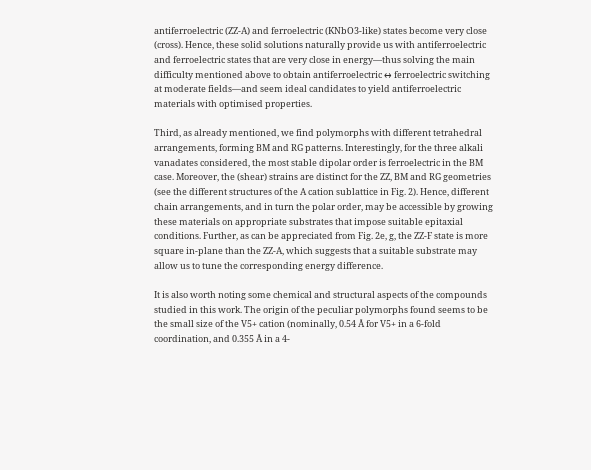antiferroelectric (ZZ-A) and ferroelectric (KNbO3-like) states become very close (cross). Hence, these solid solutions naturally provide us with antiferroelectric and ferroelectric states that are very close in energy—thus solving the main difficulty mentioned above to obtain antiferroelectric ↔ ferroelectric switching at moderate fields—and seem ideal candidates to yield antiferroelectric materials with optimised properties.

Third, as already mentioned, we find polymorphs with different tetrahedral arrangements, forming BM and RG patterns. Interestingly, for the three alkali vanadates considered, the most stable dipolar order is ferroelectric in the BM case. Moreover, the (shear) strains are distinct for the ZZ, BM and RG geometries (see the different structures of the A cation sublattice in Fig. 2). Hence, different chain arrangements, and in turn the polar order, may be accessible by growing these materials on appropriate substrates that impose suitable epitaxial conditions. Further, as can be appreciated from Fig. 2e, g, the ZZ-F state is more square in-plane than the ZZ-A, which suggests that a suitable substrate may allow us to tune the corresponding energy difference.

It is also worth noting some chemical and structural aspects of the compounds studied in this work. The origin of the peculiar polymorphs found seems to be the small size of the V5+ cation (nominally, 0.54 Å for V5+ in a 6-fold coordination, and 0.355 Å in a 4-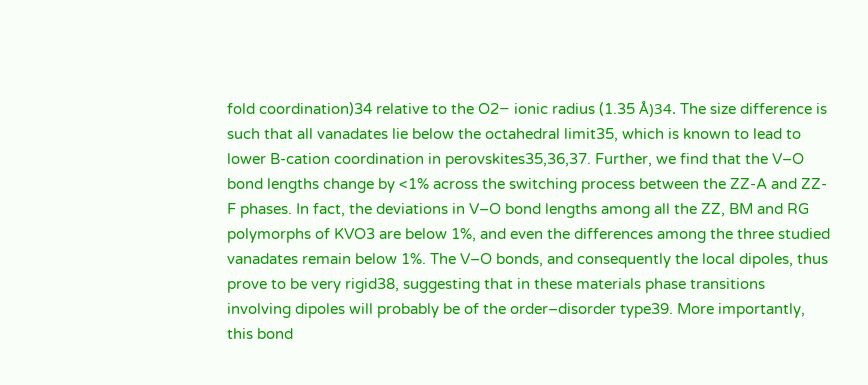fold coordination)34 relative to the O2− ionic radius (1.35 Å)34. The size difference is such that all vanadates lie below the octahedral limit35, which is known to lead to lower B-cation coordination in perovskites35,36,37. Further, we find that the V–O bond lengths change by <1% across the switching process between the ZZ-A and ZZ-F phases. In fact, the deviations in V–O bond lengths among all the ZZ, BM and RG polymorphs of KVO3 are below 1%, and even the differences among the three studied vanadates remain below 1%. The V–O bonds, and consequently the local dipoles, thus prove to be very rigid38, suggesting that in these materials phase transitions involving dipoles will probably be of the order–disorder type39. More importantly, this bond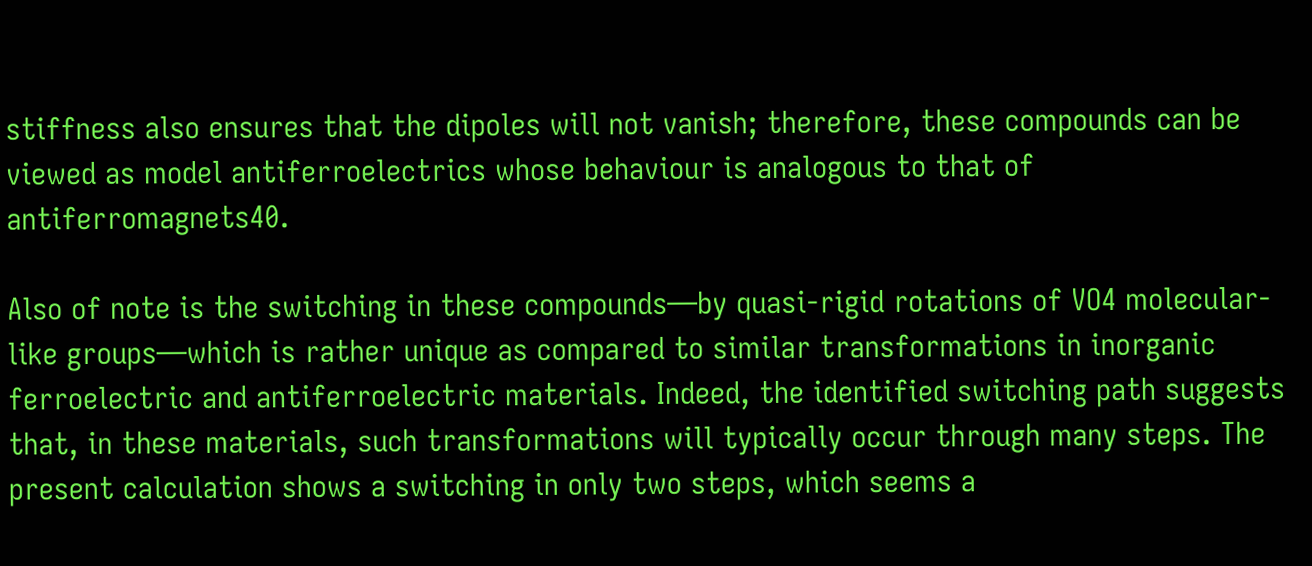stiffness also ensures that the dipoles will not vanish; therefore, these compounds can be viewed as model antiferroelectrics whose behaviour is analogous to that of antiferromagnets40.

Also of note is the switching in these compounds—by quasi-rigid rotations of VO4 molecular-like groups—which is rather unique as compared to similar transformations in inorganic ferroelectric and antiferroelectric materials. Indeed, the identified switching path suggests that, in these materials, such transformations will typically occur through many steps. The present calculation shows a switching in only two steps, which seems a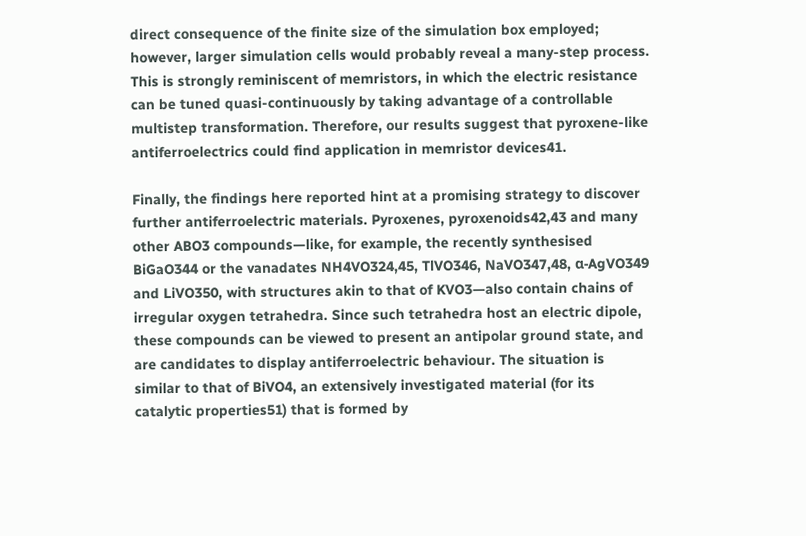direct consequence of the finite size of the simulation box employed; however, larger simulation cells would probably reveal a many-step process. This is strongly reminiscent of memristors, in which the electric resistance can be tuned quasi-continuously by taking advantage of a controllable multistep transformation. Therefore, our results suggest that pyroxene-like antiferroelectrics could find application in memristor devices41.

Finally, the findings here reported hint at a promising strategy to discover further antiferroelectric materials. Pyroxenes, pyroxenoids42,43 and many other ABO3 compounds—like, for example, the recently synthesised BiGaO344 or the vanadates NH4VO324,45, TlVO346, NaVO347,48, α-AgVO349 and LiVO350, with structures akin to that of KVO3—also contain chains of irregular oxygen tetrahedra. Since such tetrahedra host an electric dipole, these compounds can be viewed to present an antipolar ground state, and are candidates to display antiferroelectric behaviour. The situation is similar to that of BiVO4, an extensively investigated material (for its catalytic properties51) that is formed by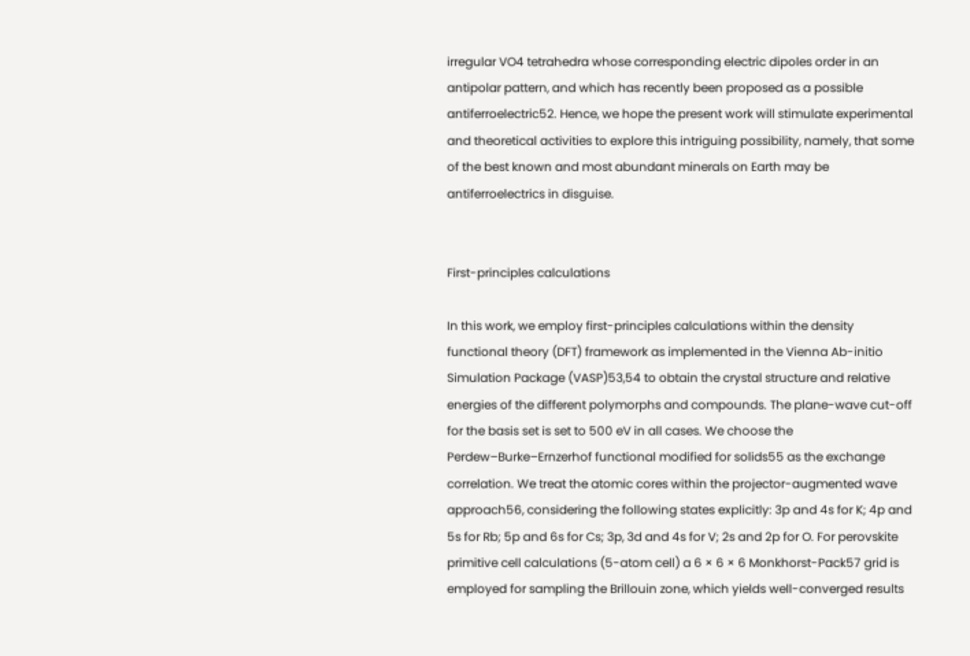irregular VO4 tetrahedra whose corresponding electric dipoles order in an antipolar pattern, and which has recently been proposed as a possible antiferroelectric52. Hence, we hope the present work will stimulate experimental and theoretical activities to explore this intriguing possibility, namely, that some of the best known and most abundant minerals on Earth may be antiferroelectrics in disguise.


First-principles calculations

In this work, we employ first-principles calculations within the density functional theory (DFT) framework as implemented in the Vienna Ab-initio Simulation Package (VASP)53,54 to obtain the crystal structure and relative energies of the different polymorphs and compounds. The plane-wave cut-off for the basis set is set to 500 eV in all cases. We choose the Perdew–Burke–Ernzerhof functional modified for solids55 as the exchange correlation. We treat the atomic cores within the projector-augmented wave approach56, considering the following states explicitly: 3p and 4s for K; 4p and 5s for Rb; 5p and 6s for Cs; 3p, 3d and 4s for V; 2s and 2p for O. For perovskite primitive cell calculations (5-atom cell) a 6 × 6 × 6 Monkhorst-Pack57 grid is employed for sampling the Brillouin zone, which yields well-converged results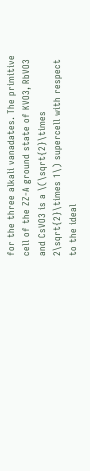for the three alkali vanadates. The primitive cell of the ZZ-A ground state of KVO3, RbVO3 and CsVO3 is a \(\sqrt{2}\times 2\sqrt{2}\times 1\) supercell with respect to the ideal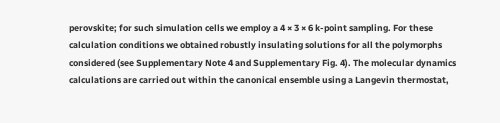perovskite; for such simulation cells we employ a 4 × 3 × 6 k-point sampling. For these calculation conditions we obtained robustly insulating solutions for all the polymorphs considered (see Supplementary Note 4 and Supplementary Fig. 4). The molecular dynamics calculations are carried out within the canonical ensemble using a Langevin thermostat,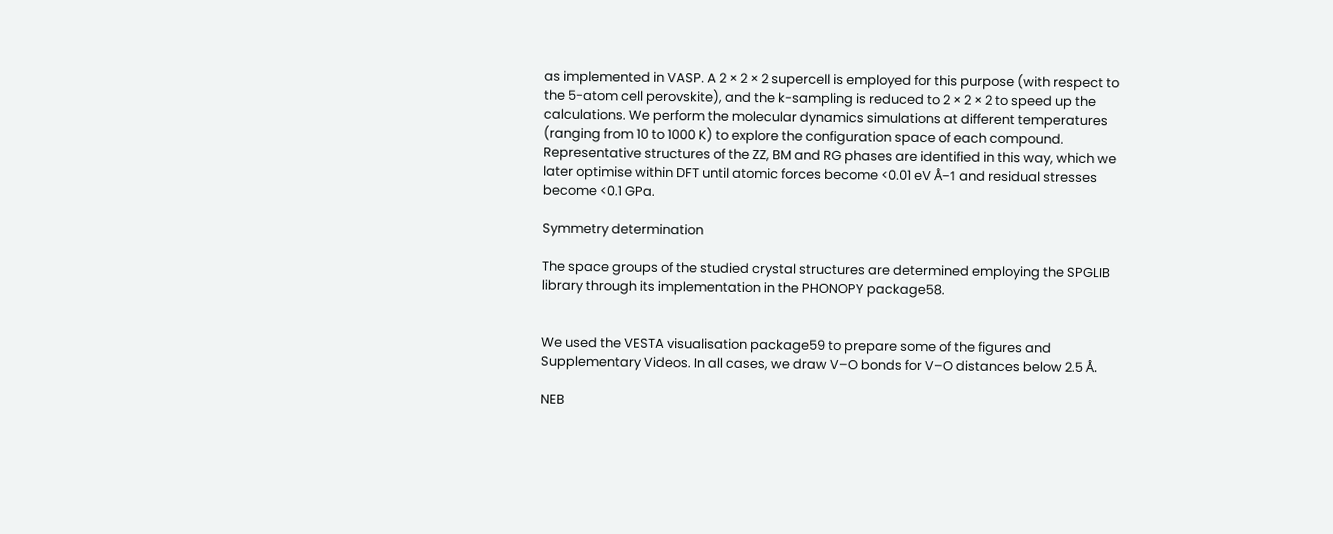as implemented in VASP. A 2 × 2 × 2 supercell is employed for this purpose (with respect to the 5-atom cell perovskite), and the k-sampling is reduced to 2 × 2 × 2 to speed up the calculations. We perform the molecular dynamics simulations at different temperatures (ranging from 10 to 1000 K) to explore the configuration space of each compound. Representative structures of the ZZ, BM and RG phases are identified in this way, which we later optimise within DFT until atomic forces become <0.01 eV Å−1 and residual stresses become <0.1 GPa.

Symmetry determination

The space groups of the studied crystal structures are determined employing the SPGLIB library through its implementation in the PHONOPY package58.


We used the VESTA visualisation package59 to prepare some of the figures and Supplementary Videos. In all cases, we draw V–O bonds for V–O distances below 2.5 Å.

NEB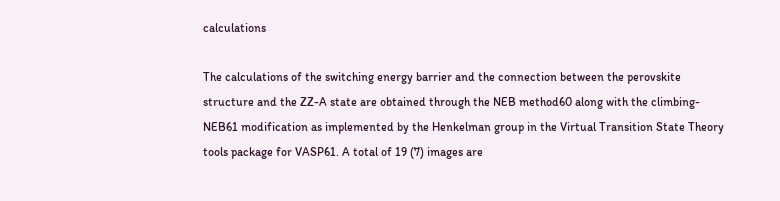calculations

The calculations of the switching energy barrier and the connection between the perovskite structure and the ZZ-A state are obtained through the NEB method60 along with the climbing-NEB61 modification as implemented by the Henkelman group in the Virtual Transition State Theory tools package for VASP61. A total of 19 (7) images are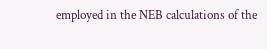employed in the NEB calculations of the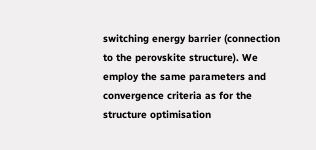switching energy barrier (connection to the perovskite structure). We employ the same parameters and convergence criteria as for the structure optimisation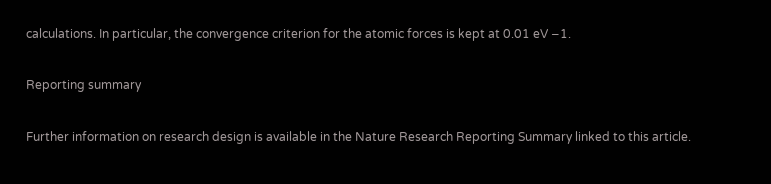calculations. In particular, the convergence criterion for the atomic forces is kept at 0.01 eV −1.

Reporting summary

Further information on research design is available in the Nature Research Reporting Summary linked to this article.